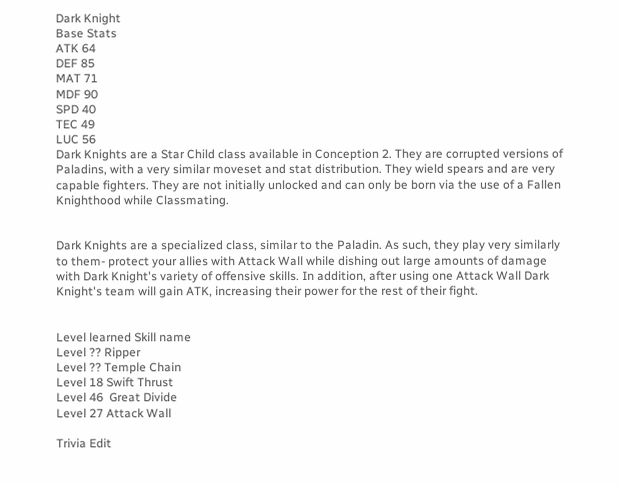Dark Knight
Base Stats
ATK 64
DEF 85
MAT 71
MDF 90
SPD 40
TEC 49
LUC 56
Dark Knights are a Star Child class available in Conception 2. They are corrupted versions of Paladins, with a very similar moveset and stat distribution. They wield spears and are very capable fighters. They are not initially unlocked and can only be born via the use of a Fallen Knighthood while Classmating.


Dark Knights are a specialized class, similar to the Paladin. As such, they play very similarly to them- protect your allies with Attack Wall while dishing out large amounts of damage with Dark Knight's variety of offensive skills. In addition, after using one Attack Wall Dark Knight's team will gain ATK, increasing their power for the rest of their fight.


Level learned Skill name
Level ?? Ripper
Level ?? Temple Chain
Level 18 Swift Thrust
Level 46  Great Divide
Level 27 Attack Wall

Trivia Edit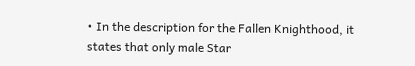• In the description for the Fallen Knighthood, it states that only male Star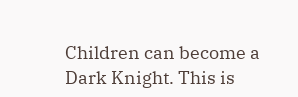Children can become a Dark Knight. This is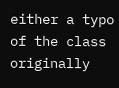either a typo of the class originally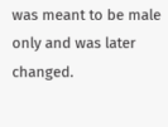was meant to be male only and was later changed.